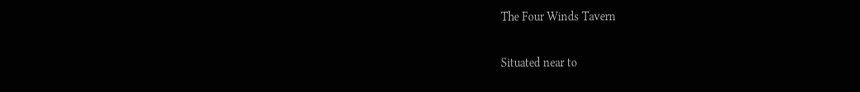The Four Winds Tavern


Situated near to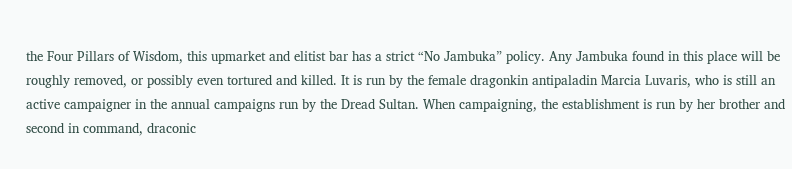the Four Pillars of Wisdom, this upmarket and elitist bar has a strict “No Jambuka” policy. Any Jambuka found in this place will be roughly removed, or possibly even tortured and killed. It is run by the female dragonkin antipaladin Marcia Luvaris, who is still an active campaigner in the annual campaigns run by the Dread Sultan. When campaigning, the establishment is run by her brother and second in command, draconic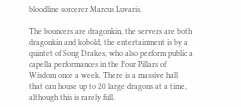bloodline sorcerer Marcus Luvaris.

The bouncers are dragonkin, the servers are both dragonkin and kobold, the entertainment is by a quintet of Song Drakes, who also perform public a capella performances in the Four Pillars of Wisdom once a week. There is a massive hall that can house up to 20 large dragons at a time, although this is rarely full.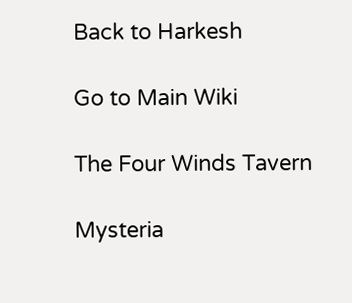Back to Harkesh

Go to Main Wiki

The Four Winds Tavern

Mysteria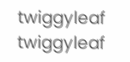twiggyleaf twiggyleaf